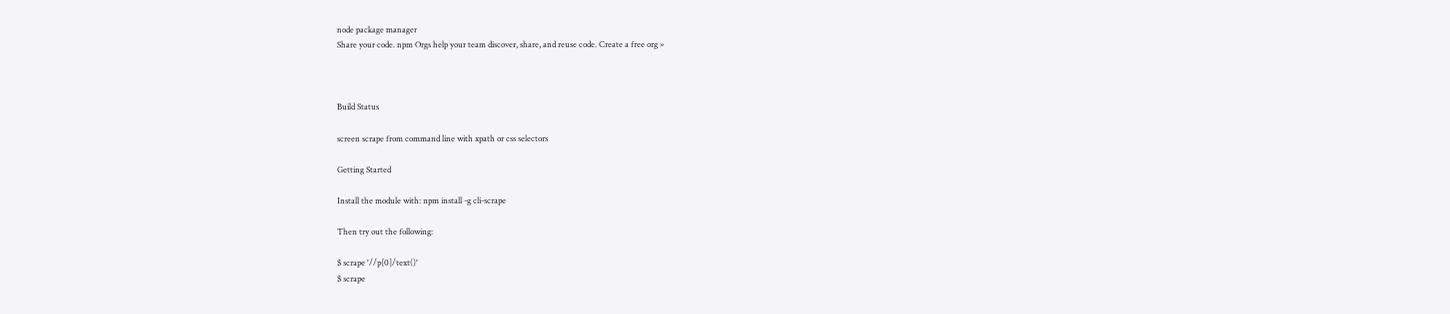node package manager
Share your code. npm Orgs help your team discover, share, and reuse code. Create a free org »



Build Status

screen scrape from command line with xpath or css selectors

Getting Started

Install the module with: npm install -g cli-scrape

Then try out the following:

$ scrape '//p[0]/text()'
$ scrape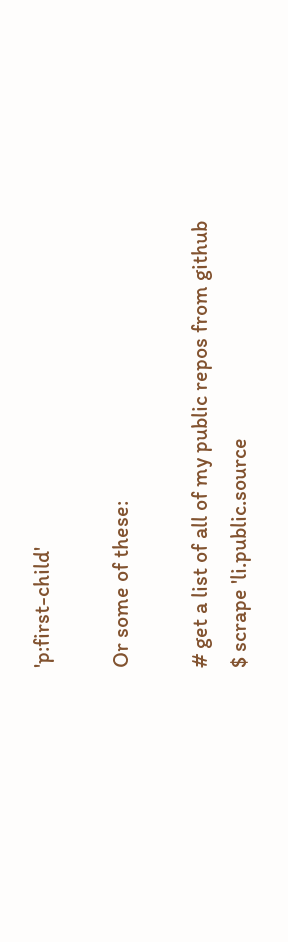'p:first-child'

Or some of these:

# get a list of all of my public repos from github
$ scrape 'li.public.source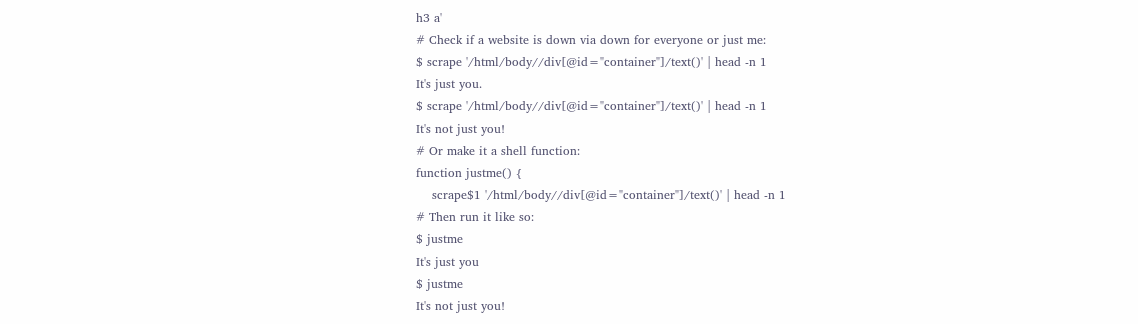h3 a'
# Check if a website is down via down for everyone or just me:
$ scrape '/html/body//div[@id="container"]/text()' | head -n 1
It's just you.
$ scrape '/html/body//div[@id="container"]/text()' | head -n 1
It's not just you!
# Or make it a shell function:
function justme() {
    scrape$1 '/html/body//div[@id="container"]/text()' | head -n 1
# Then run it like so:
$ justme
It's just you
$ justme
It's not just you!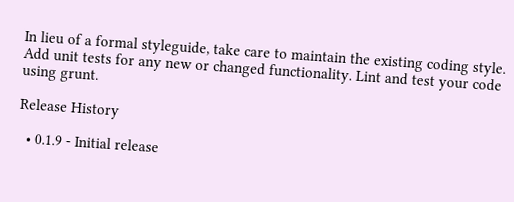In lieu of a formal styleguide, take care to maintain the existing coding style. Add unit tests for any new or changed functionality. Lint and test your code using grunt.

Release History

  • 0.1.9 - Initial release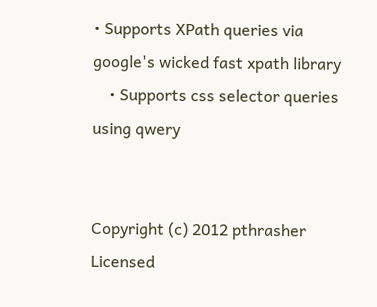• Supports XPath queries via google's wicked fast xpath library
    • Supports css selector queries using qwery


Copyright (c) 2012 pthrasher
Licensed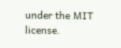under the MIT license.